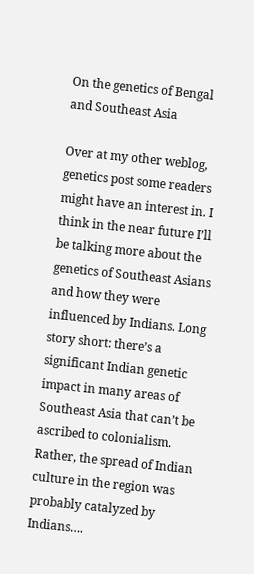On the genetics of Bengal and Southeast Asia

Over at my other weblog, genetics post some readers might have an interest in. I think in the near future I’ll be talking more about the genetics of Southeast Asians and how they were influenced by Indians. Long story short: there’s a significant Indian genetic impact in many areas of Southeast Asia that can’t be ascribed to colonialism. Rather, the spread of Indian culture in the region was probably catalyzed by Indians….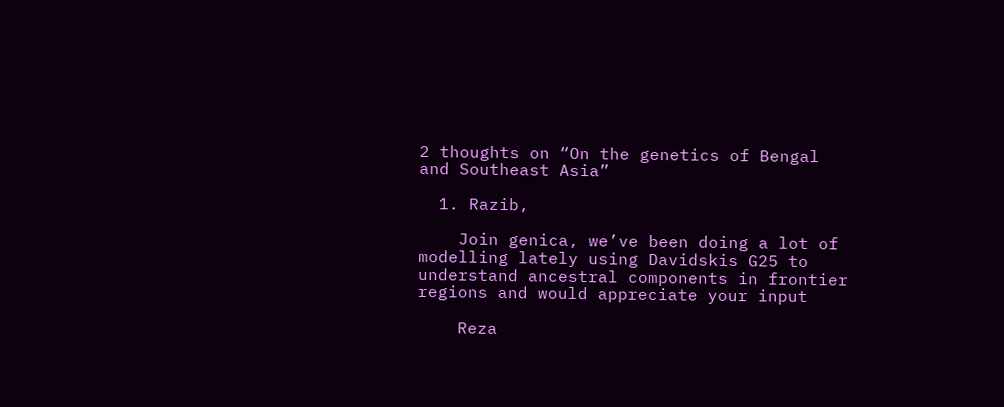2 thoughts on “On the genetics of Bengal and Southeast Asia”

  1. Razib,

    Join genica, we’ve been doing a lot of modelling lately using Davidskis G25 to understand ancestral components in frontier regions and would appreciate your input

    Reza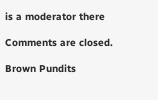is a moderator there

Comments are closed.

Brown Pundits